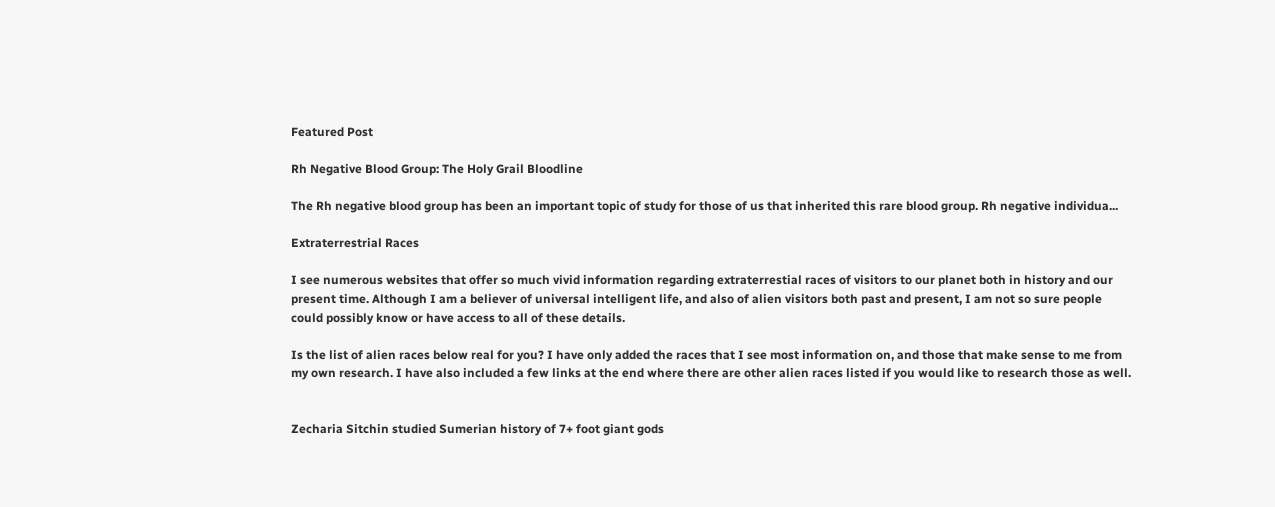Featured Post

Rh Negative Blood Group: The Holy Grail Bloodline

The Rh negative blood group has been an important topic of study for those of us that inherited this rare blood group. Rh negative individua...

Extraterrestrial Races

I see numerous websites that offer so much vivid information regarding extraterrestial races of visitors to our planet both in history and our present time. Although I am a believer of universal intelligent life, and also of alien visitors both past and present, I am not so sure people could possibly know or have access to all of these details.

Is the list of alien races below real for you? I have only added the races that I see most information on, and those that make sense to me from my own research. I have also included a few links at the end where there are other alien races listed if you would like to research those as well.


Zecharia Sitchin studied Sumerian history of 7+ foot giant gods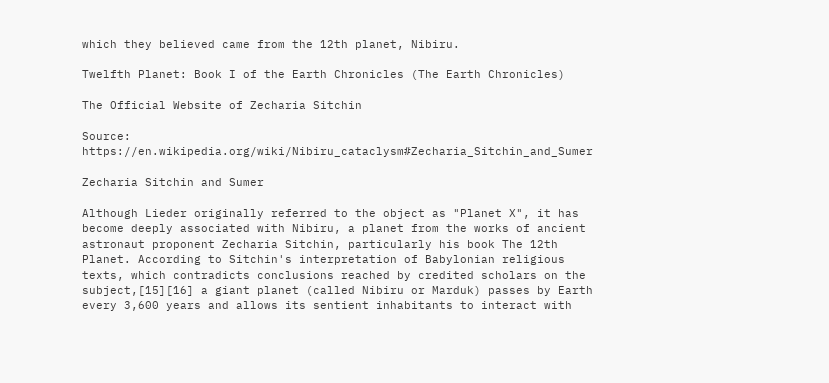which they believed came from the 12th planet, Nibiru.

Twelfth Planet: Book I of the Earth Chronicles (The Earth Chronicles)

The Official Website of Zecharia Sitchin

Source: https://en.wikipedia.org/wiki/Nibiru_cataclysm#Zecharia_Sitchin_and_Sumer

Zecharia Sitchin and Sumer

Although Lieder originally referred to the object as "Planet X", it has become deeply associated with Nibiru, a planet from the works of ancient astronaut proponent Zecharia Sitchin, particularly his book The 12th Planet. According to Sitchin's interpretation of Babylonian religious texts, which contradicts conclusions reached by credited scholars on the subject,[15][16] a giant planet (called Nibiru or Marduk) passes by Earth every 3,600 years and allows its sentient inhabitants to interact with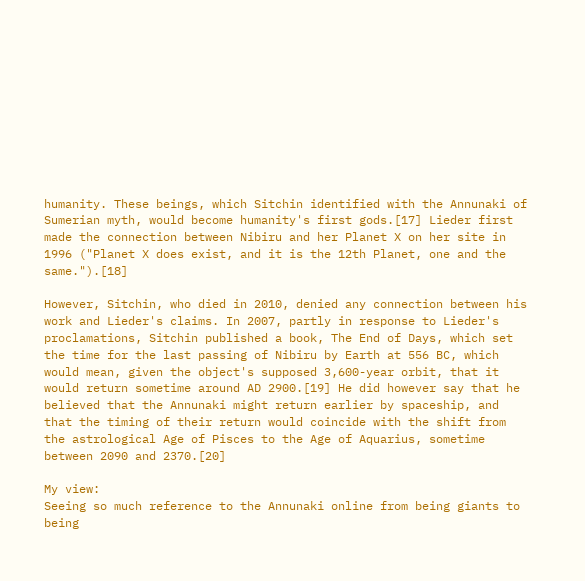humanity. These beings, which Sitchin identified with the Annunaki of Sumerian myth, would become humanity's first gods.[17] Lieder first made the connection between Nibiru and her Planet X on her site in 1996 ("Planet X does exist, and it is the 12th Planet, one and the same.").[18]

However, Sitchin, who died in 2010, denied any connection between his work and Lieder's claims. In 2007, partly in response to Lieder's proclamations, Sitchin published a book, The End of Days, which set the time for the last passing of Nibiru by Earth at 556 BC, which would mean, given the object's supposed 3,600-year orbit, that it would return sometime around AD 2900.[19] He did however say that he believed that the Annunaki might return earlier by spaceship, and that the timing of their return would coincide with the shift from the astrological Age of Pisces to the Age of Aquarius, sometime between 2090 and 2370.[20]

My view:
Seeing so much reference to the Annunaki online from being giants to being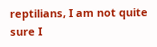reptilians, I am not quite sure I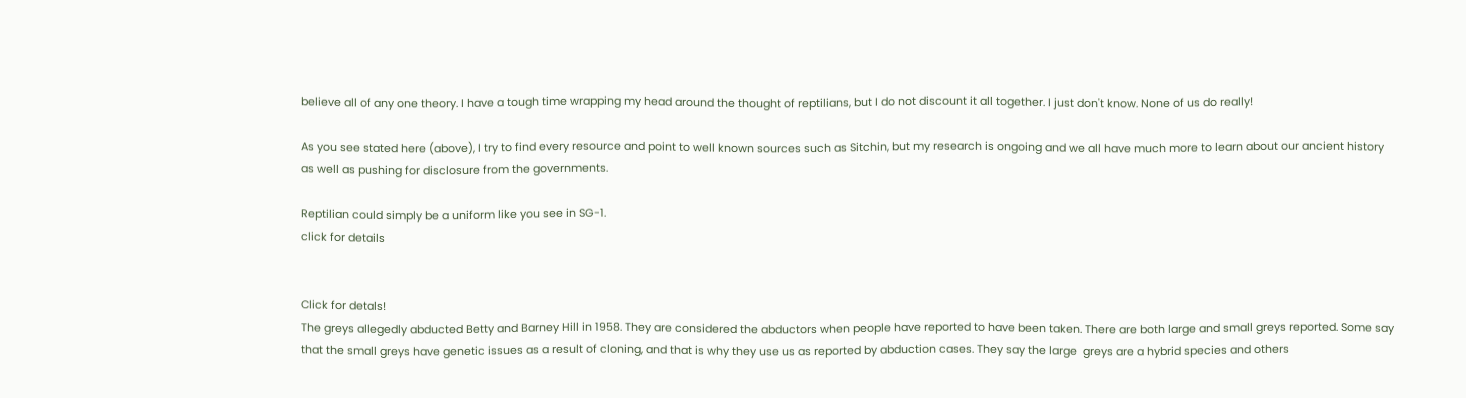believe all of any one theory. I have a tough time wrapping my head around the thought of reptilians, but I do not discount it all together. I just don't know. None of us do really!

As you see stated here (above), I try to find every resource and point to well known sources such as Sitchin, but my research is ongoing and we all have much more to learn about our ancient history as well as pushing for disclosure from the governments.

Reptilian could simply be a uniform like you see in SG-1.
click for details


Click for detals!
The greys allegedly abducted Betty and Barney Hill in 1958. They are considered the abductors when people have reported to have been taken. There are both large and small greys reported. Some say that the small greys have genetic issues as a result of cloning, and that is why they use us as reported by abduction cases. They say the large  greys are a hybrid species and others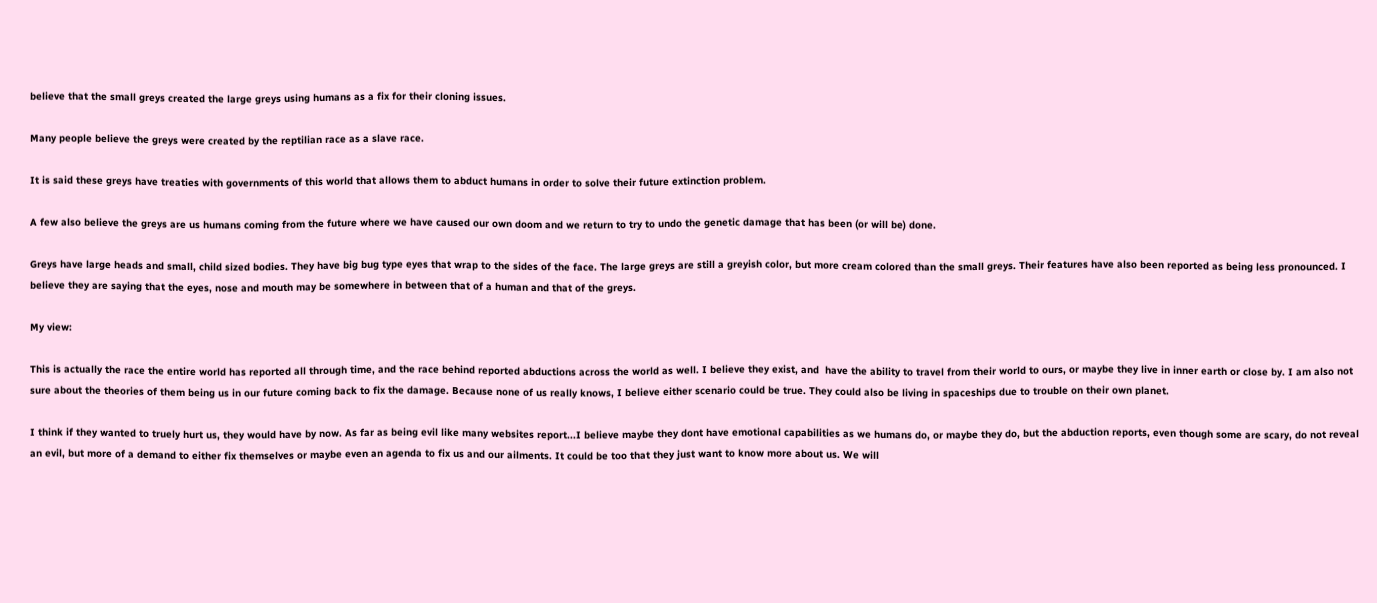believe that the small greys created the large greys using humans as a fix for their cloning issues.

Many people believe the greys were created by the reptilian race as a slave race.

It is said these greys have treaties with governments of this world that allows them to abduct humans in order to solve their future extinction problem.

A few also believe the greys are us humans coming from the future where we have caused our own doom and we return to try to undo the genetic damage that has been (or will be) done.

Greys have large heads and small, child sized bodies. They have big bug type eyes that wrap to the sides of the face. The large greys are still a greyish color, but more cream colored than the small greys. Their features have also been reported as being less pronounced. I believe they are saying that the eyes, nose and mouth may be somewhere in between that of a human and that of the greys.

My view:

This is actually the race the entire world has reported all through time, and the race behind reported abductions across the world as well. I believe they exist, and  have the ability to travel from their world to ours, or maybe they live in inner earth or close by. I am also not sure about the theories of them being us in our future coming back to fix the damage. Because none of us really knows, I believe either scenario could be true. They could also be living in spaceships due to trouble on their own planet.

I think if they wanted to truely hurt us, they would have by now. As far as being evil like many websites report...I believe maybe they dont have emotional capabilities as we humans do, or maybe they do, but the abduction reports, even though some are scary, do not reveal an evil, but more of a demand to either fix themselves or maybe even an agenda to fix us and our ailments. It could be too that they just want to know more about us. We will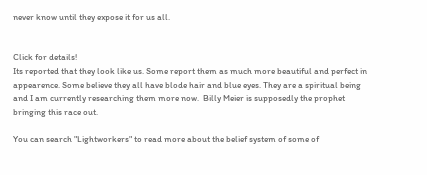never know until they expose it for us all.


Click for details!
Its reported that they look like us. Some report them as much more beautiful and perfect in appearence. Some believe they all have blode hair and blue eyes. They are a spiritual being and I am currently researching them more now.  Billy Meier is supposedly the prophet bringing this race out.

You can search "Lightworkers" to read more about the belief system of some of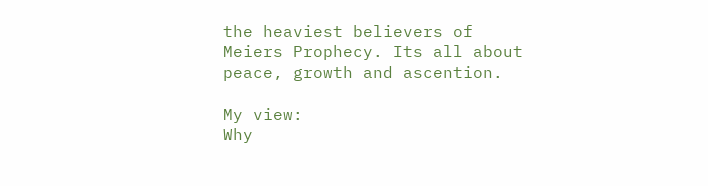the heaviest believers of Meiers Prophecy. Its all about peace, growth and ascention.

My view:
Why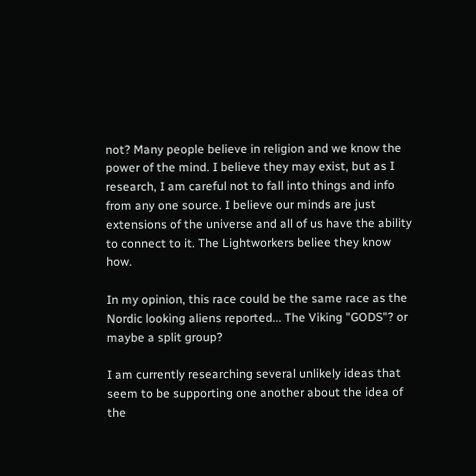not? Many people believe in religion and we know the power of the mind. I believe they may exist, but as I research, I am careful not to fall into things and info from any one source. I believe our minds are just extensions of the universe and all of us have the ability to connect to it. The Lightworkers beliee they know how.

In my opinion, this race could be the same race as the Nordic looking aliens reported... The Viking "GODS"? or maybe a split group?

I am currently researching several unlikely ideas that seem to be supporting one another about the idea of the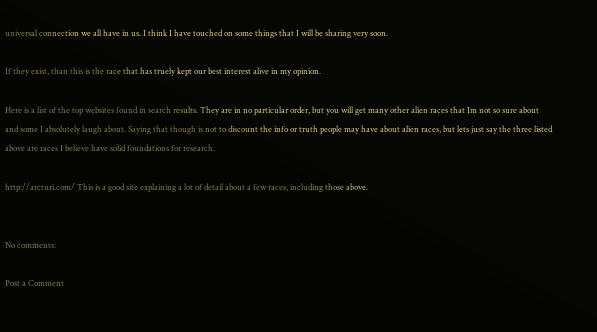universal connection we all have in us. I think I have touched on some things that I will be sharing very soon.

If they exist, than this is the race that has truely kept our best interest alive in my opinion.

Here is a list of the top websites found in search results. They are in no particular order, but you will get many other alien races that Im not so sure about and some I absolutely laugh about. Saying that though is not to discount the info or truth people may have about alien races, but lets just say the three listed above are races I believe have solid foundations for research.

http://arcturi.com/ This is a good site explaining a lot of detail about a few races, including those above.


No comments:

Post a Comment